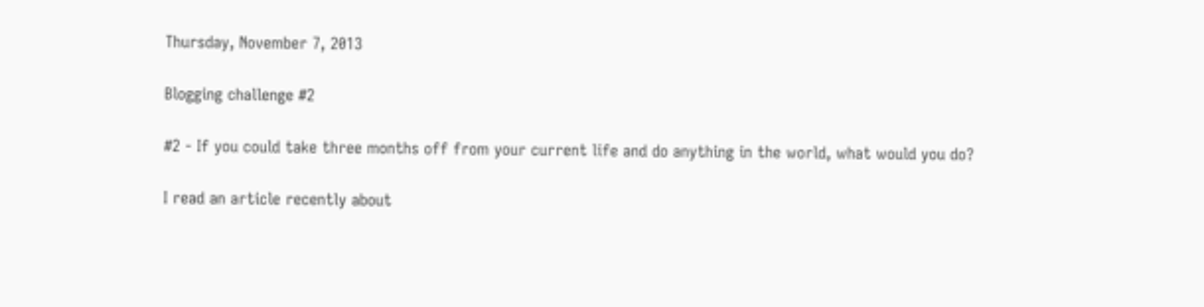Thursday, November 7, 2013

Blogging challenge #2

#2 - If you could take three months off from your current life and do anything in the world, what would you do?

I read an article recently about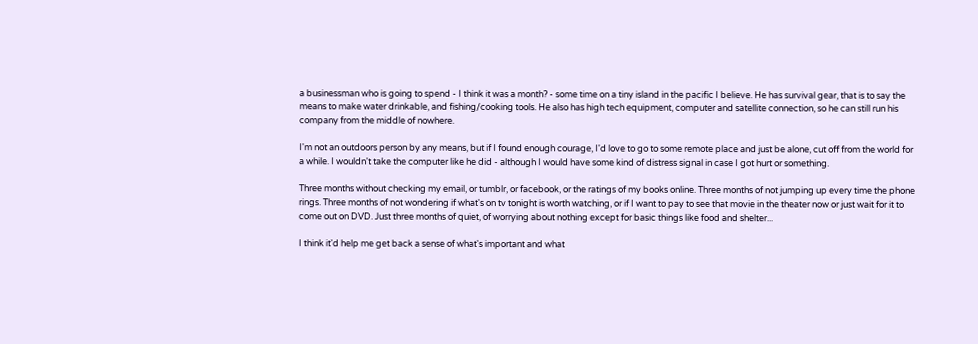a businessman who is going to spend - I think it was a month? - some time on a tiny island in the pacific I believe. He has survival gear, that is to say the means to make water drinkable, and fishing/cooking tools. He also has high tech equipment, computer and satellite connection, so he can still run his company from the middle of nowhere.

I'm not an outdoors person by any means, but if I found enough courage, I'd love to go to some remote place and just be alone, cut off from the world for a while. I wouldn't take the computer like he did - although I would have some kind of distress signal in case I got hurt or something.

Three months without checking my email, or tumblr, or facebook, or the ratings of my books online. Three months of not jumping up every time the phone rings. Three months of not wondering if what's on tv tonight is worth watching, or if I want to pay to see that movie in the theater now or just wait for it to come out on DVD. Just three months of quiet, of worrying about nothing except for basic things like food and shelter...

I think it'd help me get back a sense of what's important and what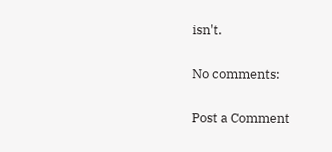isn't.

No comments:

Post a Comment